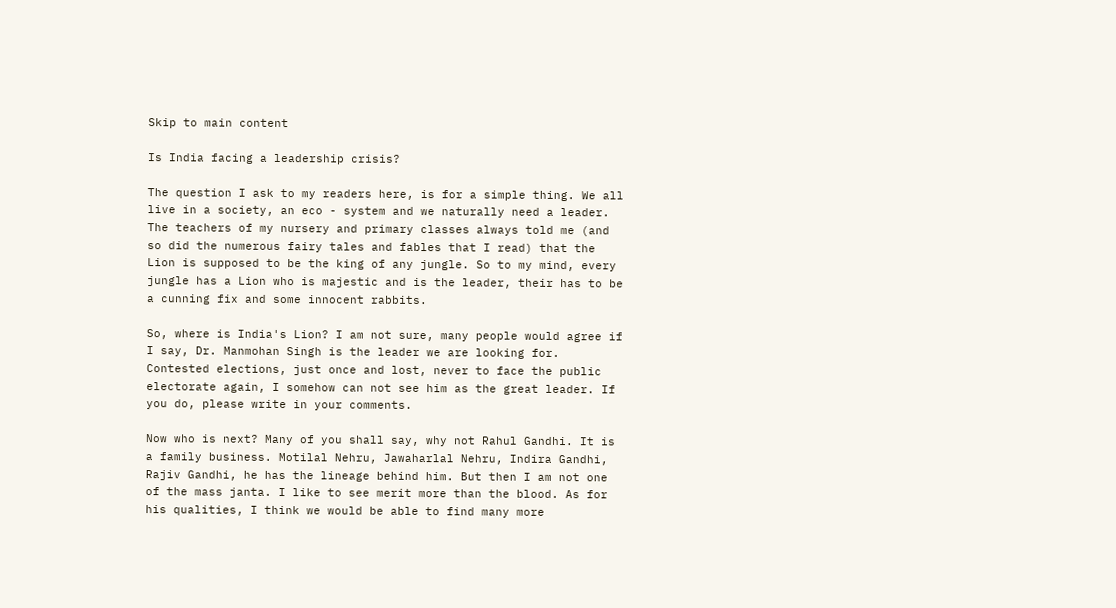Skip to main content

Is India facing a leadership crisis?

The question I ask to my readers here, is for a simple thing. We all live in a society, an eco - system and we naturally need a leader. The teachers of my nursery and primary classes always told me (and so did the numerous fairy tales and fables that I read) that the Lion is supposed to be the king of any jungle. So to my mind, every jungle has a Lion who is majestic and is the leader, their has to be a cunning fix and some innocent rabbits.

So, where is India's Lion? I am not sure, many people would agree if I say, Dr. Manmohan Singh is the leader we are looking for. Contested elections, just once and lost, never to face the public electorate again, I somehow can not see him as the great leader. If you do, please write in your comments.

Now who is next? Many of you shall say, why not Rahul Gandhi. It is a family business. Motilal Nehru, Jawaharlal Nehru, Indira Gandhi, Rajiv Gandhi, he has the lineage behind him. But then I am not one of the mass janta. I like to see merit more than the blood. As for his qualities, I think we would be able to find many more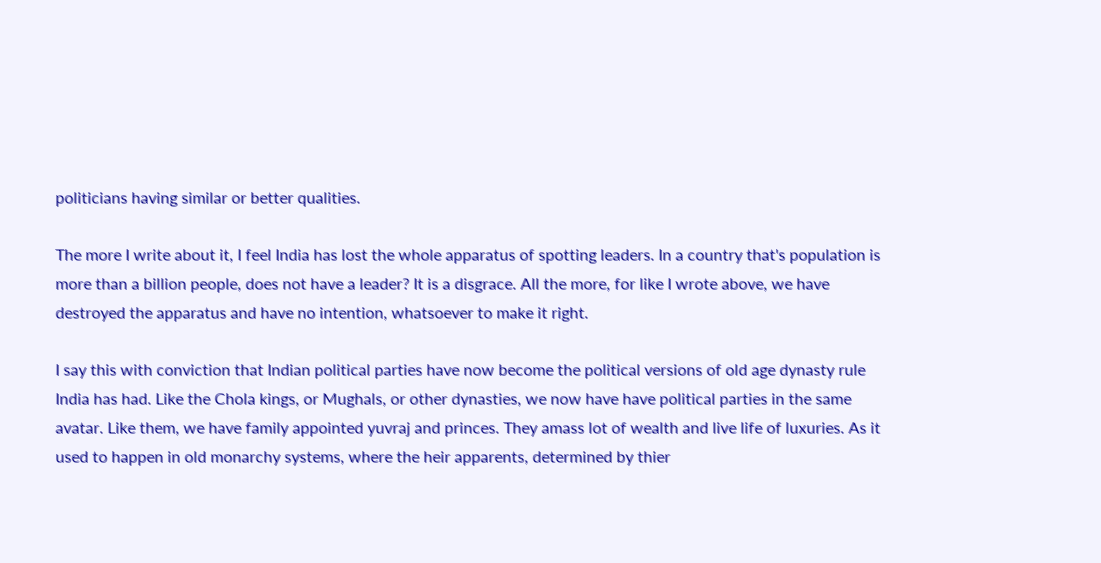politicians having similar or better qualities.

The more I write about it, I feel India has lost the whole apparatus of spotting leaders. In a country that's population is more than a billion people, does not have a leader? It is a disgrace. All the more, for like I wrote above, we have destroyed the apparatus and have no intention, whatsoever to make it right.

I say this with conviction that Indian political parties have now become the political versions of old age dynasty rule India has had. Like the Chola kings, or Mughals, or other dynasties, we now have have political parties in the same avatar. Like them, we have family appointed yuvraj and princes. They amass lot of wealth and live life of luxuries. As it used to happen in old monarchy systems, where the heir apparents, determined by thier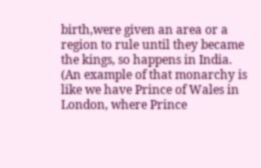birth,were given an area or a region to rule until they became the kings, so happens in India. (An example of that monarchy is like we have Prince of Wales in London, where Prince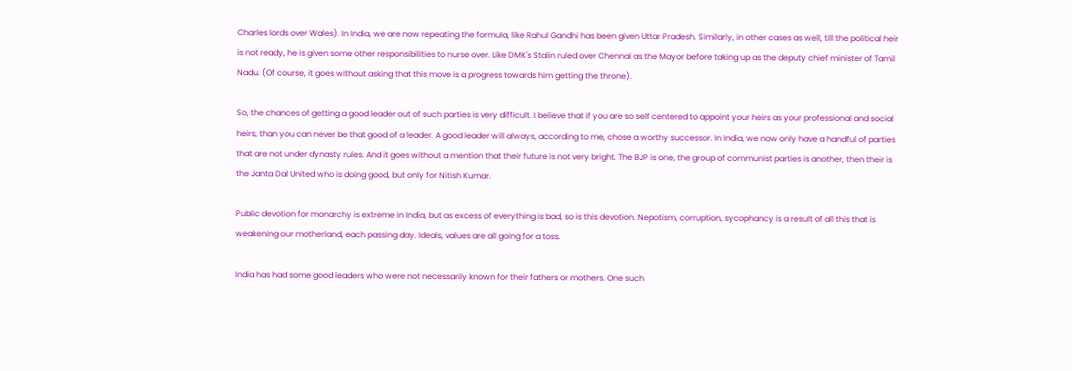Charles lords over Wales). In India, we are now repeating the formula, like Rahul Gandhi has been given Uttar Pradesh. Similarly, in other cases as well, till the political heir is not ready, he is given some other responsibilities to nurse over. Like DMK's Stalin ruled over Chennai as the Mayor before taking up as the deputy chief minister of Tamil Nadu. (Of course, it goes without asking that this move is a progress towards him getting the throne).

So, the chances of getting a good leader out of such parties is very difficult. I believe that if you are so self centered to appoint your heirs as your professional and social heirs, than you can never be that good of a leader. A good leader will always, according to me, chose a worthy successor. In India, we now only have a handful of parties that are not under dynasty rules. And it goes without a mention that their future is not very bright. The BJP is one, the group of communist parties is another, then their is the Janta Dal United who is doing good, but only for Nitish Kumar.

Public devotion for monarchy is extreme in India, but as excess of everything is bad, so is this devotion. Nepotism, corruption, sycophancy is a result of all this that is weakening our motherland, each passing day. Ideals, values are all going for a toss.

India has had some good leaders who were not necessarily known for their fathers or mothers. One such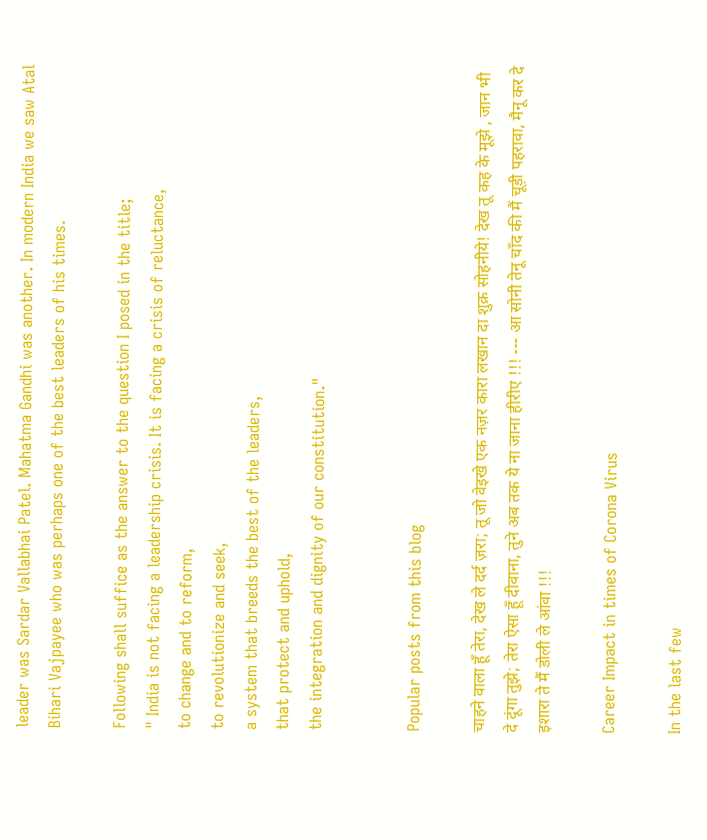leader was Sardar Vallabhai Patel. Mahatma Gandhi was another. In modern India we saw Atal Bihari Vajpayee who was perhaps one of the best leaders of his times.

Following shall suffice as the answer to the question I posed in the title;
" India is not facing a leadership crisis. It is facing a crisis of reluctance,
to change and to reform,
to revolutionize and seek,
a system that breeds the best of the leaders,
that protect and uphold,
the integration and dignity of our constitution."


Popular posts from this blog

चाहने वाला हूँ तेरा, देख ले दर्द ज़रा; तू जो वेइखे एक नज़र कारा लखान दा शुक्र सोहनीये! देख तू कह के मूझे , जान भी दे दूंगा तुझे; तेरा ऐसा हूँ दीवाना, तुने अब तक ये ना जाना हीरीए !!! --- आ सोनी तेनू चाँद की मैं चूड़ी पहरावा, मैनू कर दे इशारा ते मैं डोली ले आंवा !!!

Career Impact in times of Corona Virus

In the last few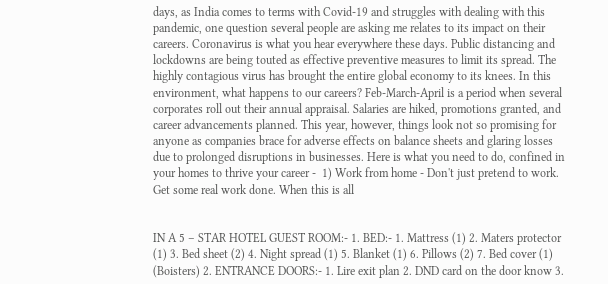days, as India comes to terms with Covid-19 and struggles with dealing with this pandemic, one question several people are asking me relates to its impact on their careers. Coronavirus is what you hear everywhere these days. Public distancing and lockdowns are being touted as effective preventive measures to limit its spread. The highly contagious virus has brought the entire global economy to its knees. In this environment, what happens to our careers? Feb-March-April is a period when several corporates roll out their annual appraisal. Salaries are hiked, promotions granted, and career advancements planned. This year, however, things look not so promising for anyone as companies brace for adverse effects on balance sheets and glaring losses due to prolonged disruptions in businesses. Here is what you need to do, confined in your homes to thrive your career -  1) Work from home - Don't just pretend to work. Get some real work done. When this is all


IN A 5 – STAR HOTEL GUEST ROOM:- 1. BED:- 1. Mattress (1) 2. Maters protector (1) 3. Bed sheet (2) 4. Night spread (1) 5. Blanket (1) 6. Pillows (2) 7. Bed cover (1) (Boisters) 2. ENTRANCE DOORS:- 1. Lire exit plan 2. DND card on the door know 3.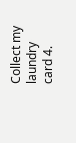Collect my laundry card 4.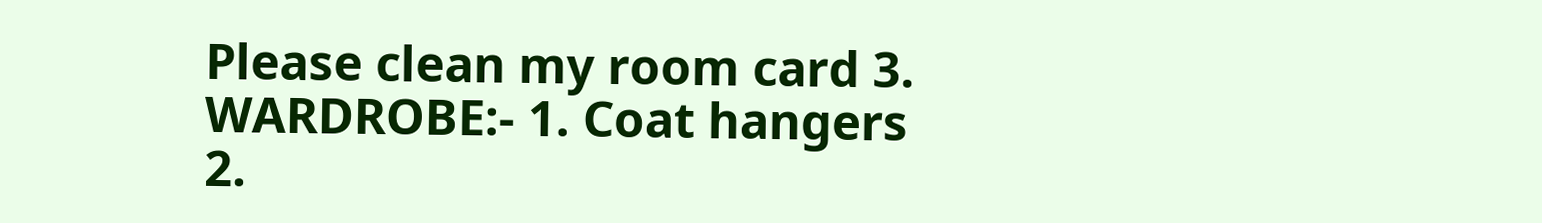Please clean my room card 3. WARDROBE:- 1. Coat hangers 2.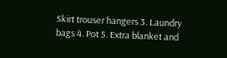Skirt trouser hangers 3. Laundry bags 4. Pot 5. Extra blanket and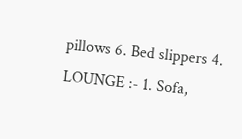pillows 6. Bed slippers 4. LOUNGE :- 1. Sofa,